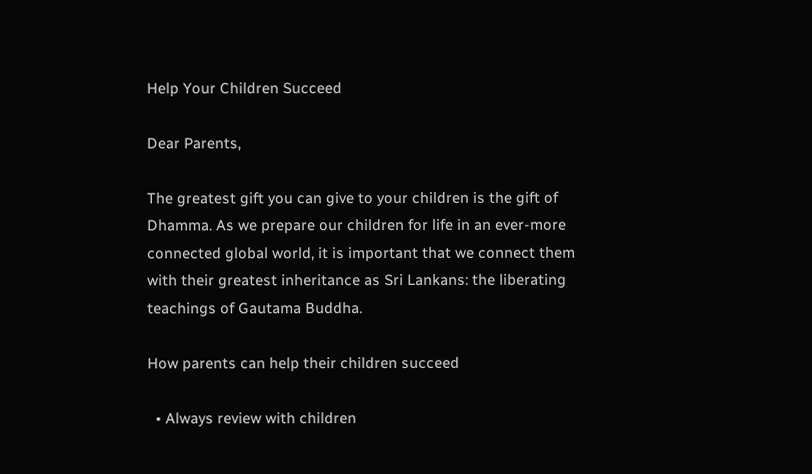Help Your Children Succeed

Dear Parents,

The greatest gift you can give to your children is the gift of Dhamma. As we prepare our children for life in an ever-more connected global world, it is important that we connect them with their greatest inheritance as Sri Lankans: the liberating teachings of Gautama Buddha.

How parents can help their children succeed

  • Always review with children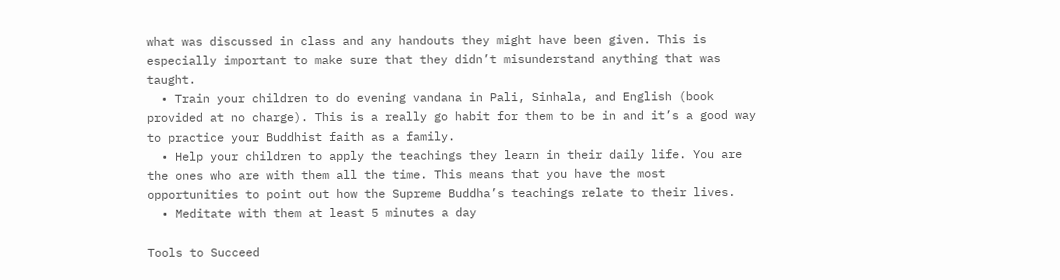what was discussed in class and any handouts they might have been given. This is especially important to make sure that they didn’t misunderstand anything that was taught.
  • Train your children to do evening vandana in Pali, Sinhala, and English (book provided at no charge). This is a really go habit for them to be in and it’s a good way to practice your Buddhist faith as a family.
  • Help your children to apply the teachings they learn in their daily life. You are the ones who are with them all the time. This means that you have the most opportunities to point out how the Supreme Buddha’s teachings relate to their lives.
  • Meditate with them at least 5 minutes a day

Tools to Succeed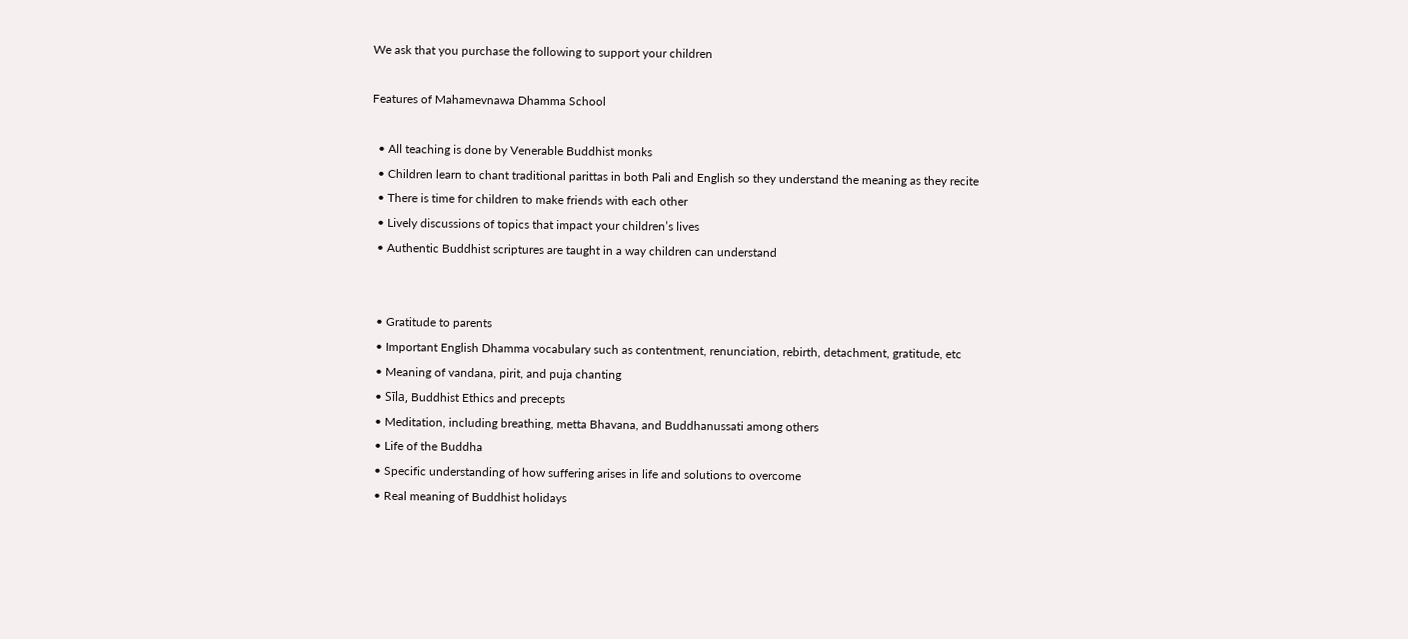We ask that you purchase the following to support your children

Features of Mahamevnawa Dhamma School

  • All teaching is done by Venerable Buddhist monks
  • Children learn to chant traditional parittas in both Pali and English so they understand the meaning as they recite
  • There is time for children to make friends with each other
  • Lively discussions of topics that impact your children’s lives
  • Authentic Buddhist scriptures are taught in a way children can understand


  • Gratitude to parents
  • Important English Dhamma vocabulary such as contentment, renunciation, rebirth, detachment, gratitude, etc
  • Meaning of vandana, pirit, and puja chanting
  • Sīla, Buddhist Ethics and precepts
  • Meditation, including breathing, metta Bhavana, and Buddhanussati among others
  • Life of the Buddha
  • Specific understanding of how suffering arises in life and solutions to overcome
  • Real meaning of Buddhist holidays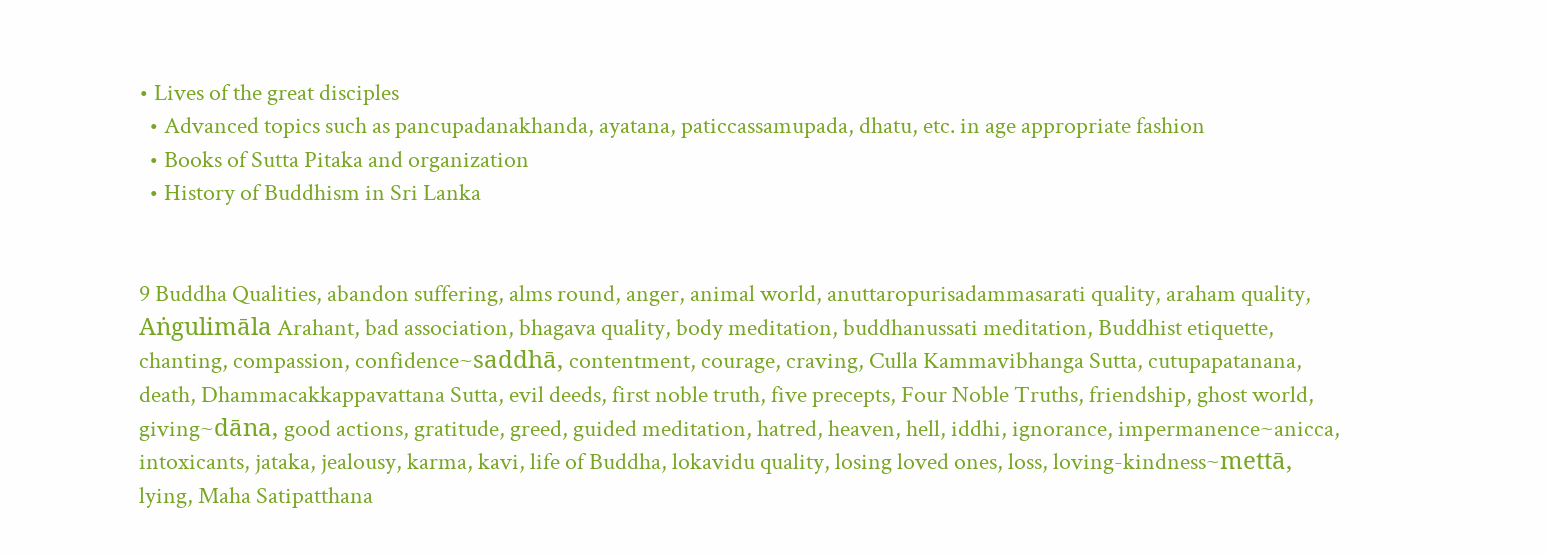• Lives of the great disciples
  • Advanced topics such as pancupadanakhanda, ayatana, paticcassamupada, dhatu, etc. in age appropriate fashion
  • Books of Sutta Pitaka and organization
  • History of Buddhism in Sri Lanka


9 Buddha Qualities, abandon suffering, alms round, anger, animal world, anuttaropurisadammasarati quality, araham quality, Aṅgulimāla Arahant, bad association, bhagava quality, body meditation, buddhanussati meditation, Buddhist etiquette, chanting, compassion, confidence~saddhā, contentment, courage, craving, Culla Kammavibhanga Sutta, cutupapatanana, death, Dhammacakkappavattana Sutta, evil deeds, first noble truth, five precepts, Four Noble Truths, friendship, ghost world, giving~dāna, good actions, gratitude, greed, guided meditation, hatred, heaven, hell, iddhi, ignorance, impermanence~anicca, intoxicants, jataka, jealousy, karma, kavi, life of Buddha, lokavidu quality, losing loved ones, loss, loving-kindness~mettā, lying, Maha Satipatthana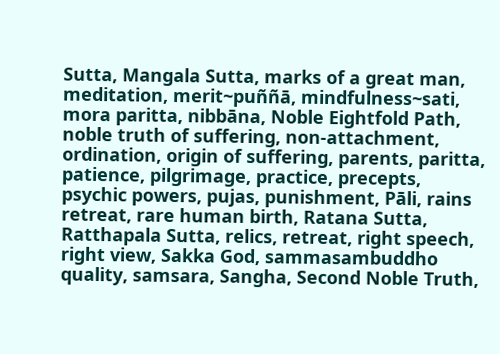Sutta, Mangala Sutta, marks of a great man, meditation, merit~puññā, mindfulness~sati, mora paritta, nibbāna, Noble Eightfold Path, noble truth of suffering, non-attachment, ordination, origin of suffering, parents, paritta, patience, pilgrimage, practice, precepts, psychic powers, pujas, punishment, Pāli, rains retreat, rare human birth, Ratana Sutta, Ratthapala Sutta, relics, retreat, right speech, right view, Sakka God, sammasambuddho quality, samsara, Sangha, Second Noble Truth,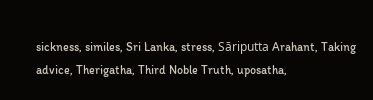sickness, similes, Sri Lanka, stress, Sāriputta Arahant, Taking advice, Therigatha, Third Noble Truth, uposatha,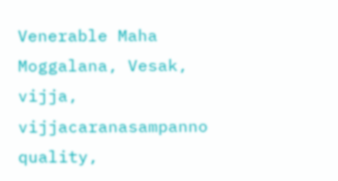Venerable Maha Moggalana, Vesak, vijja, vijjacaranasampanno quality,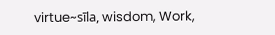virtue~sīla, wisdom, Work,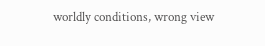worldly conditions, wrong view